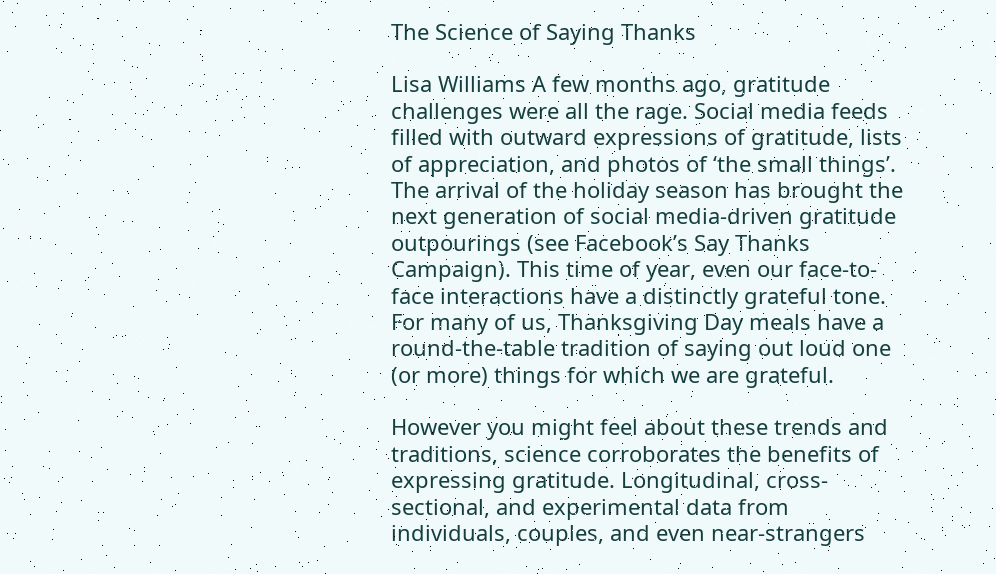The Science of Saying Thanks

Lisa Williams A few months ago, gratitude challenges were all the rage. Social media feeds filled with outward expressions of gratitude, lists of appreciation, and photos of ‘the small things’. The arrival of the holiday season has brought the next generation of social media-driven gratitude outpourings (see Facebook’s Say Thanks Campaign). This time of year, even our face-to-face interactions have a distinctly grateful tone. For many of us, Thanksgiving Day meals have a round-the-table tradition of saying out loud one (or more) things for which we are grateful.

However you might feel about these trends and traditions, science corroborates the benefits of expressing gratitude. Longitudinal, cross-sectional, and experimental data from individuals, couples, and even near-strangers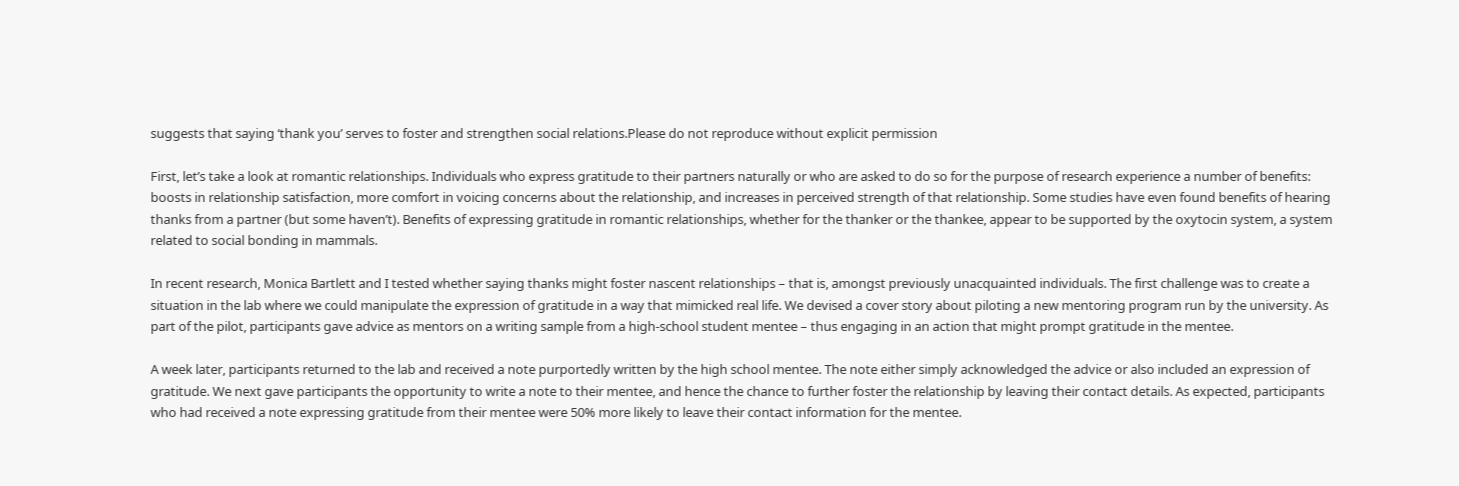suggests that saying ‘thank you’ serves to foster and strengthen social relations.Please do not reproduce without explicit permission

First, let’s take a look at romantic relationships. Individuals who express gratitude to their partners naturally or who are asked to do so for the purpose of research experience a number of benefits: boosts in relationship satisfaction, more comfort in voicing concerns about the relationship, and increases in perceived strength of that relationship. Some studies have even found benefits of hearing thanks from a partner (but some haven’t). Benefits of expressing gratitude in romantic relationships, whether for the thanker or the thankee, appear to be supported by the oxytocin system, a system related to social bonding in mammals.

In recent research, Monica Bartlett and I tested whether saying thanks might foster nascent relationships – that is, amongst previously unacquainted individuals. The first challenge was to create a situation in the lab where we could manipulate the expression of gratitude in a way that mimicked real life. We devised a cover story about piloting a new mentoring program run by the university. As part of the pilot, participants gave advice as mentors on a writing sample from a high-school student mentee – thus engaging in an action that might prompt gratitude in the mentee.

A week later, participants returned to the lab and received a note purportedly written by the high school mentee. The note either simply acknowledged the advice or also included an expression of gratitude. We next gave participants the opportunity to write a note to their mentee, and hence the chance to further foster the relationship by leaving their contact details. As expected, participants who had received a note expressing gratitude from their mentee were 50% more likely to leave their contact information for the mentee.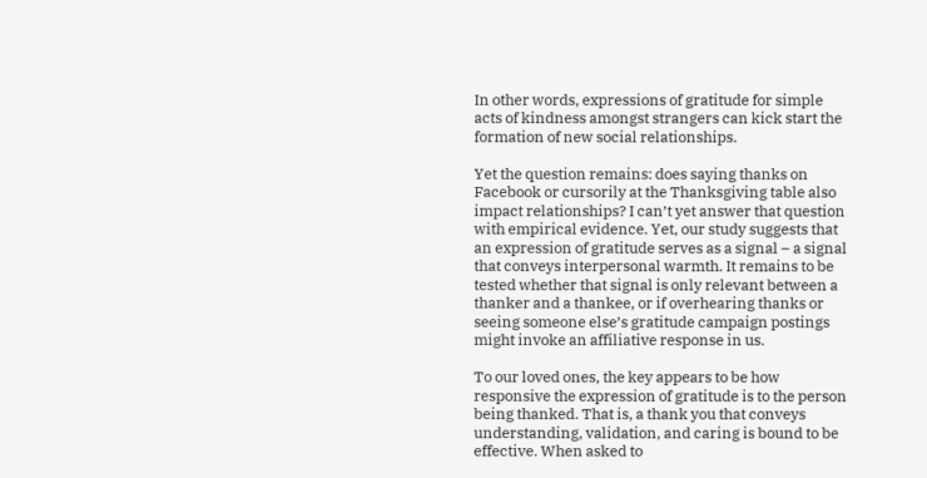In other words, expressions of gratitude for simple acts of kindness amongst strangers can kick start the formation of new social relationships.

Yet the question remains: does saying thanks on Facebook or cursorily at the Thanksgiving table also impact relationships? I can’t yet answer that question with empirical evidence. Yet, our study suggests that an expression of gratitude serves as a signal – a signal that conveys interpersonal warmth. It remains to be tested whether that signal is only relevant between a thanker and a thankee, or if overhearing thanks or seeing someone else’s gratitude campaign postings might invoke an affiliative response in us.

To our loved ones, the key appears to be how responsive the expression of gratitude is to the person being thanked. That is, a thank you that conveys understanding, validation, and caring is bound to be effective. When asked to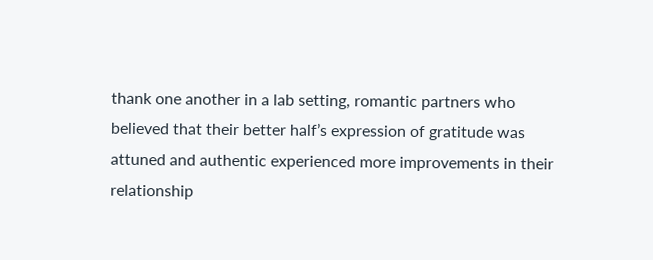thank one another in a lab setting, romantic partners who believed that their better half’s expression of gratitude was attuned and authentic experienced more improvements in their relationship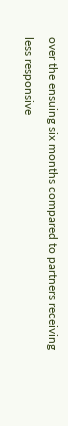over the ensuing six months compared to partners receiving less responsive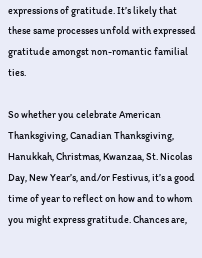expressions of gratitude. It’s likely that these same processes unfold with expressed gratitude amongst non-romantic familial ties.

So whether you celebrate American Thanksgiving, Canadian Thanksgiving, Hanukkah, Christmas, Kwanzaa, St. Nicolas Day, New Year’s, and/or Festivus, it’s a good time of year to reflect on how and to whom you might express gratitude. Chances are,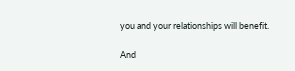you and your relationships will benefit.

And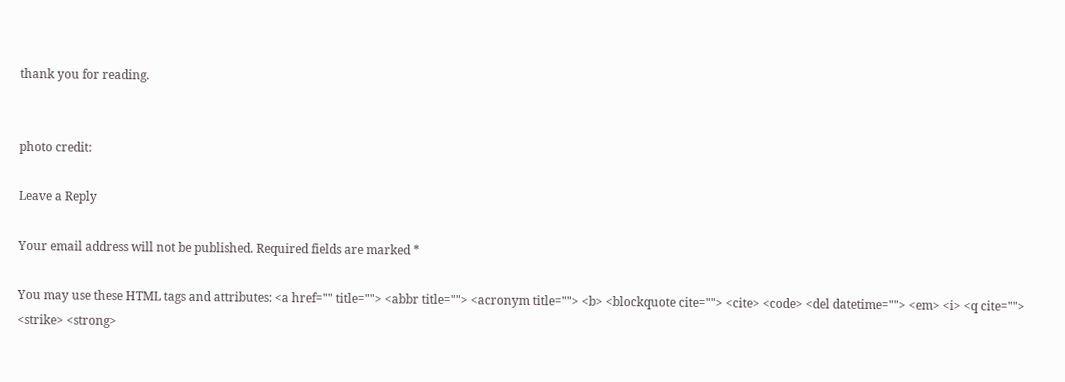thank you for reading.


photo credit:

Leave a Reply

Your email address will not be published. Required fields are marked *

You may use these HTML tags and attributes: <a href="" title=""> <abbr title=""> <acronym title=""> <b> <blockquote cite=""> <cite> <code> <del datetime=""> <em> <i> <q cite=""> <strike> <strong>